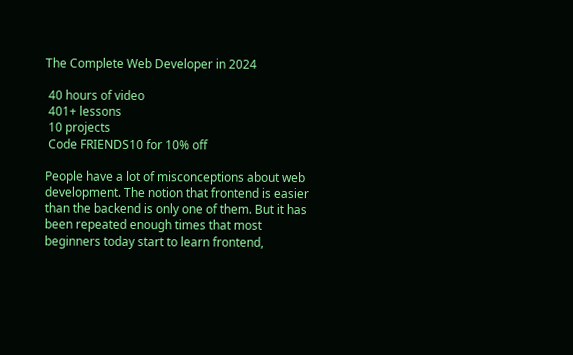The Complete Web Developer in 2024

 40 hours of video
 401+ lessons
 10 projects
 Code FRIENDS10 for 10% off

People have a lot of misconceptions about web development. The notion that frontend is easier than the backend is only one of them. But it has been repeated enough times that most beginners today start to learn frontend,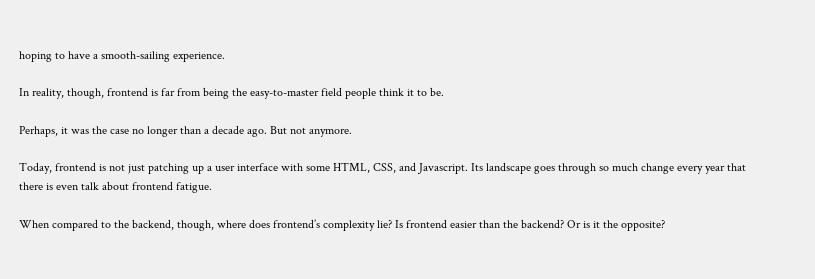hoping to have a smooth-sailing experience.

In reality, though, frontend is far from being the easy-to-master field people think it to be.

Perhaps, it was the case no longer than a decade ago. But not anymore.

Today, frontend is not just patching up a user interface with some HTML, CSS, and Javascript. Its landscape goes through so much change every year that there is even talk about frontend fatigue.

When compared to the backend, though, where does frontend’s complexity lie? Is frontend easier than the backend? Or is it the opposite?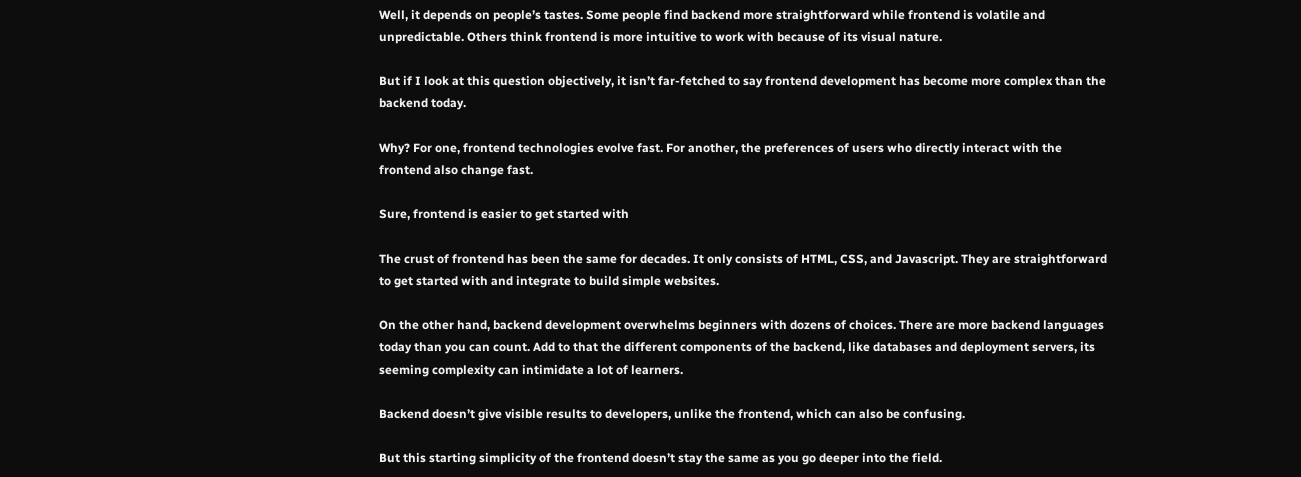Well, it depends on people’s tastes. Some people find backend more straightforward while frontend is volatile and unpredictable. Others think frontend is more intuitive to work with because of its visual nature.

But if I look at this question objectively, it isn’t far-fetched to say frontend development has become more complex than the backend today.

Why? For one, frontend technologies evolve fast. For another, the preferences of users who directly interact with the frontend also change fast.

Sure, frontend is easier to get started with

The crust of frontend has been the same for decades. It only consists of HTML, CSS, and Javascript. They are straightforward to get started with and integrate to build simple websites.

On the other hand, backend development overwhelms beginners with dozens of choices. There are more backend languages today than you can count. Add to that the different components of the backend, like databases and deployment servers, its seeming complexity can intimidate a lot of learners.

Backend doesn’t give visible results to developers, unlike the frontend, which can also be confusing.

But this starting simplicity of the frontend doesn’t stay the same as you go deeper into the field.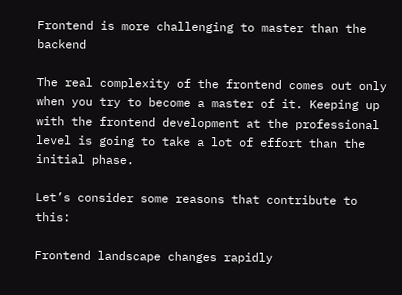Frontend is more challenging to master than the backend

The real complexity of the frontend comes out only when you try to become a master of it. Keeping up with the frontend development at the professional level is going to take a lot of effort than the initial phase.

Let’s consider some reasons that contribute to this:

Frontend landscape changes rapidly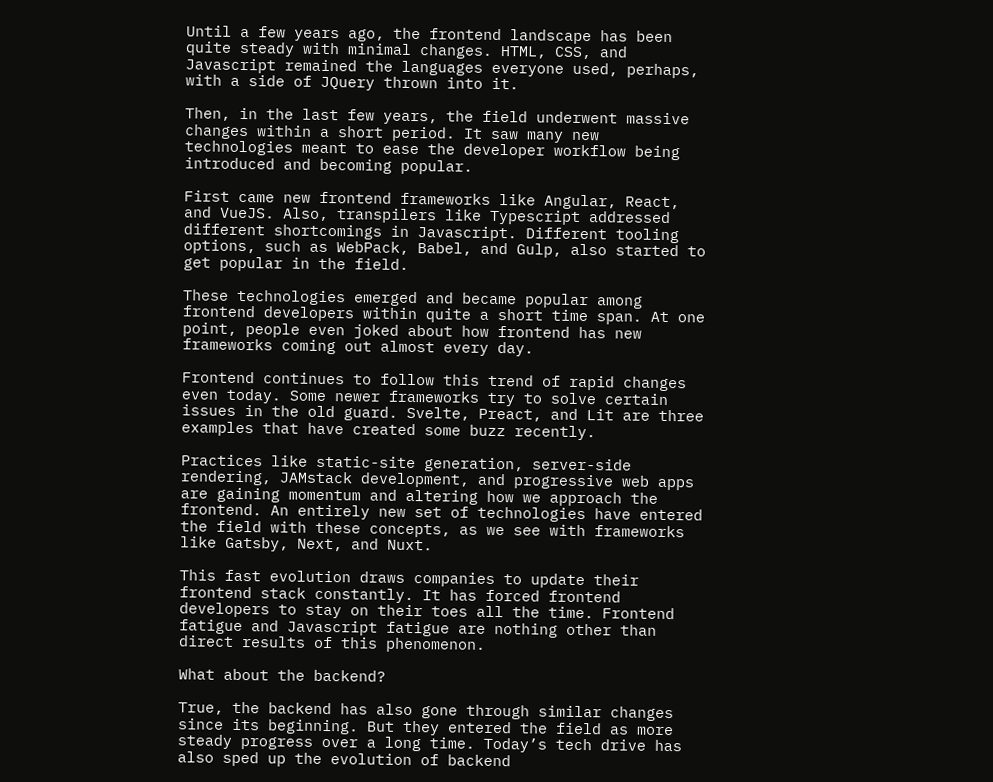Until a few years ago, the frontend landscape has been quite steady with minimal changes. HTML, CSS, and Javascript remained the languages everyone used, perhaps, with a side of JQuery thrown into it.

Then, in the last few years, the field underwent massive changes within a short period. It saw many new technologies meant to ease the developer workflow being introduced and becoming popular.

First came new frontend frameworks like Angular, React, and VueJS. Also, transpilers like Typescript addressed different shortcomings in Javascript. Different tooling options, such as WebPack, Babel, and Gulp, also started to get popular in the field.

These technologies emerged and became popular among frontend developers within quite a short time span. At one point, people even joked about how frontend has new frameworks coming out almost every day.

Frontend continues to follow this trend of rapid changes even today. Some newer frameworks try to solve certain issues in the old guard. Svelte, Preact, and Lit are three examples that have created some buzz recently.

Practices like static-site generation, server-side rendering, JAMstack development, and progressive web apps are gaining momentum and altering how we approach the frontend. An entirely new set of technologies have entered the field with these concepts, as we see with frameworks like Gatsby, Next, and Nuxt.

This fast evolution draws companies to update their frontend stack constantly. It has forced frontend developers to stay on their toes all the time. Frontend fatigue and Javascript fatigue are nothing other than direct results of this phenomenon.

What about the backend?

True, the backend has also gone through similar changes since its beginning. But they entered the field as more steady progress over a long time. Today’s tech drive has also sped up the evolution of backend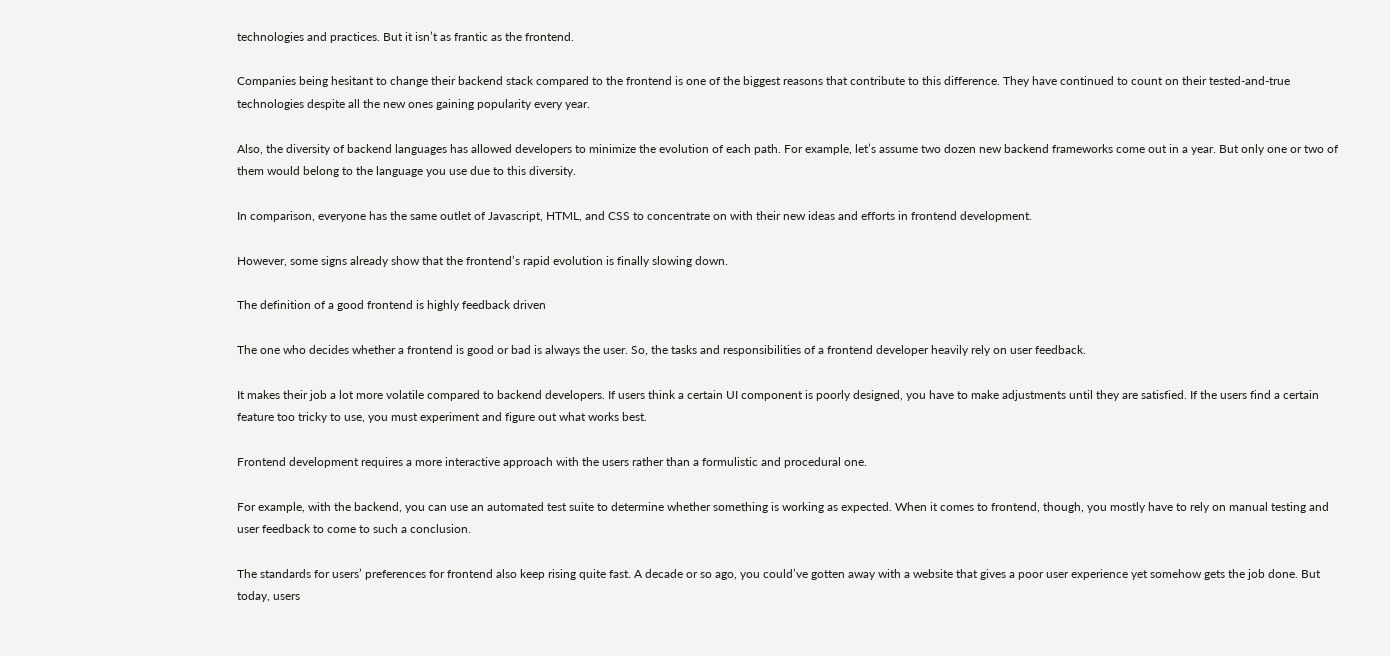technologies and practices. But it isn’t as frantic as the frontend.

Companies being hesitant to change their backend stack compared to the frontend is one of the biggest reasons that contribute to this difference. They have continued to count on their tested-and-true technologies despite all the new ones gaining popularity every year.

Also, the diversity of backend languages has allowed developers to minimize the evolution of each path. For example, let’s assume two dozen new backend frameworks come out in a year. But only one or two of them would belong to the language you use due to this diversity.

In comparison, everyone has the same outlet of Javascript, HTML, and CSS to concentrate on with their new ideas and efforts in frontend development.

However, some signs already show that the frontend’s rapid evolution is finally slowing down.

The definition of a good frontend is highly feedback driven

The one who decides whether a frontend is good or bad is always the user. So, the tasks and responsibilities of a frontend developer heavily rely on user feedback.

It makes their job a lot more volatile compared to backend developers. If users think a certain UI component is poorly designed, you have to make adjustments until they are satisfied. If the users find a certain feature too tricky to use, you must experiment and figure out what works best.

Frontend development requires a more interactive approach with the users rather than a formulistic and procedural one.

For example, with the backend, you can use an automated test suite to determine whether something is working as expected. When it comes to frontend, though, you mostly have to rely on manual testing and user feedback to come to such a conclusion.

The standards for users’ preferences for frontend also keep rising quite fast. A decade or so ago, you could’ve gotten away with a website that gives a poor user experience yet somehow gets the job done. But today, users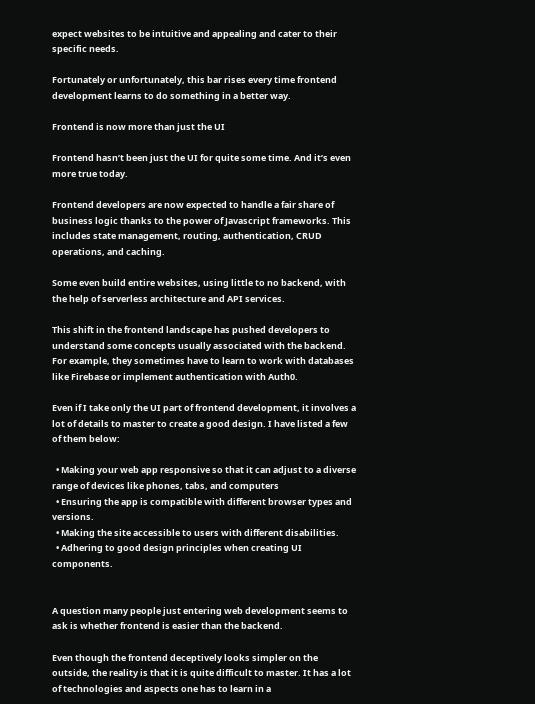expect websites to be intuitive and appealing and cater to their specific needs.

Fortunately or unfortunately, this bar rises every time frontend development learns to do something in a better way.

Frontend is now more than just the UI

Frontend hasn’t been just the UI for quite some time. And it’s even more true today.

Frontend developers are now expected to handle a fair share of business logic thanks to the power of Javascript frameworks. This includes state management, routing, authentication, CRUD operations, and caching.

Some even build entire websites, using little to no backend, with the help of serverless architecture and API services.

This shift in the frontend landscape has pushed developers to understand some concepts usually associated with the backend. For example, they sometimes have to learn to work with databases like Firebase or implement authentication with Auth0.

Even if I take only the UI part of frontend development, it involves a lot of details to master to create a good design. I have listed a few of them below:

  • Making your web app responsive so that it can adjust to a diverse range of devices like phones, tabs, and computers
  • Ensuring the app is compatible with different browser types and versions.
  • Making the site accessible to users with different disabilities.
  • Adhering to good design principles when creating UI components.


A question many people just entering web development seems to ask is whether frontend is easier than the backend.

Even though the frontend deceptively looks simpler on the outside, the reality is that it is quite difficult to master. It has a lot of technologies and aspects one has to learn in a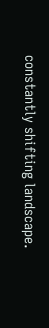constantly shifting landscape.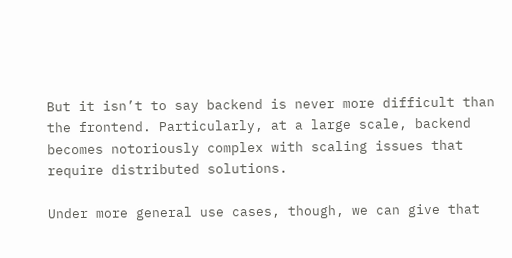But it isn’t to say backend is never more difficult than the frontend. Particularly, at a large scale, backend becomes notoriously complex with scaling issues that require distributed solutions.

Under more general use cases, though, we can give that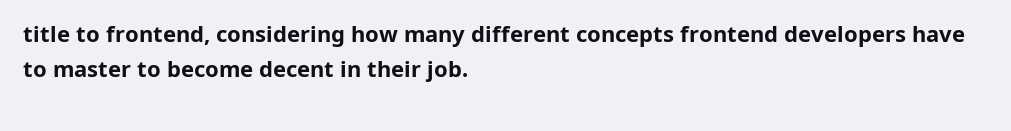title to frontend, considering how many different concepts frontend developers have to master to become decent in their job.